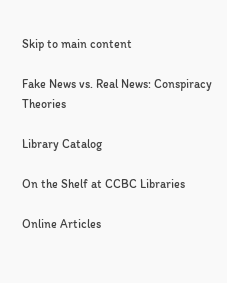Skip to main content

Fake News vs. Real News: Conspiracy Theories

Library Catalog

On the Shelf at CCBC Libraries

Online Articles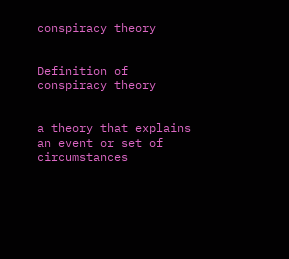conspiracy theory


Definition of conspiracy theory


a theory that explains an event or set of circumstances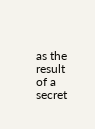as the result of a secret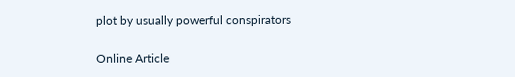plot by usually powerful conspirators

Online Article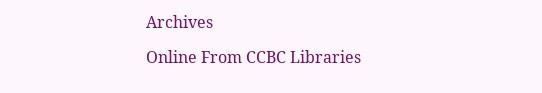Archives

Online From CCBC Libraries